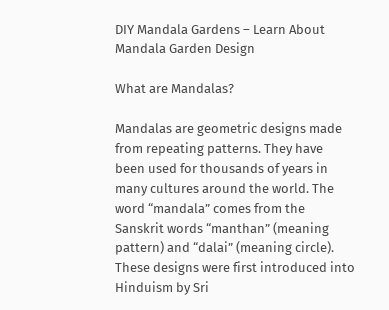DIY Mandala Gardens – Learn About Mandala Garden Design

What are Mandalas?

Mandalas are geometric designs made from repeating patterns. They have been used for thousands of years in many cultures around the world. The word “mandala” comes from the Sanskrit words “manthan” (meaning pattern) and “dalai” (meaning circle). These designs were first introduced into Hinduism by Sri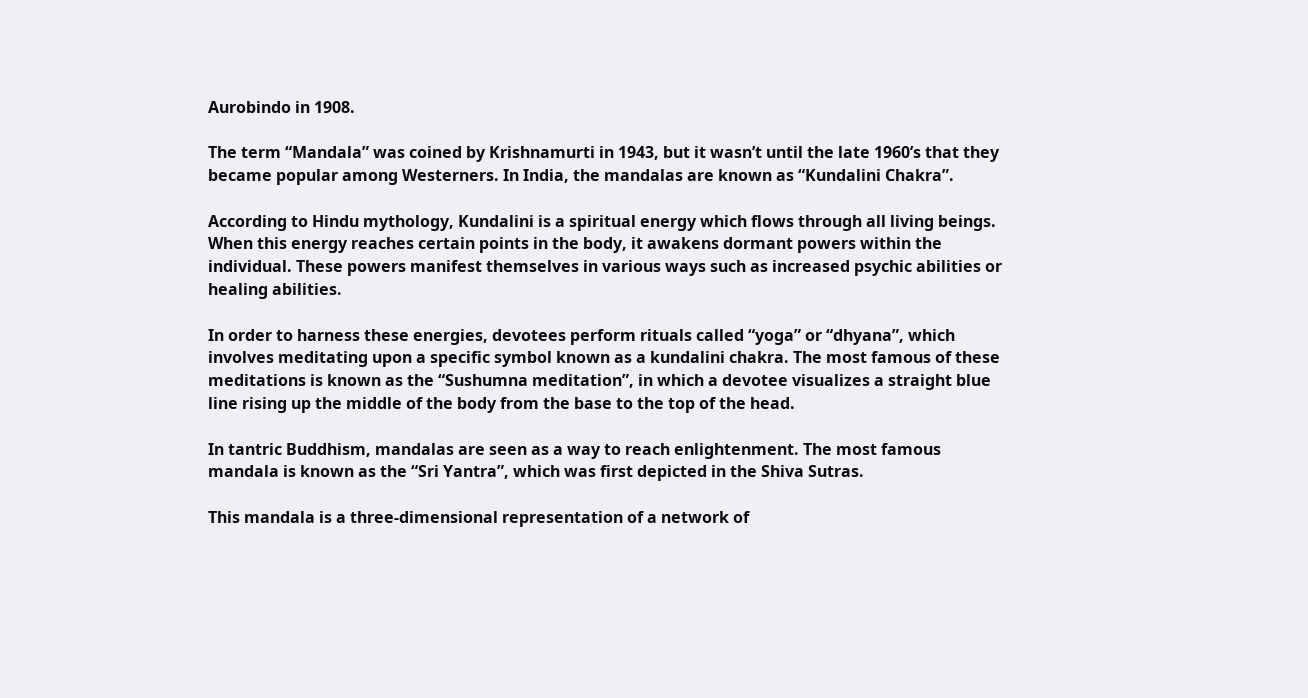Aurobindo in 1908.

The term “Mandala” was coined by Krishnamurti in 1943, but it wasn’t until the late 1960’s that they became popular among Westerners. In India, the mandalas are known as “Kundalini Chakra”.

According to Hindu mythology, Kundalini is a spiritual energy which flows through all living beings. When this energy reaches certain points in the body, it awakens dormant powers within the individual. These powers manifest themselves in various ways such as increased psychic abilities or healing abilities.

In order to harness these energies, devotees perform rituals called “yoga” or “dhyana”, which involves meditating upon a specific symbol known as a kundalini chakra. The most famous of these meditations is known as the “Sushumna meditation”, in which a devotee visualizes a straight blue line rising up the middle of the body from the base to the top of the head.

In tantric Buddhism, mandalas are seen as a way to reach enlightenment. The most famous mandala is known as the “Sri Yantra”, which was first depicted in the Shiva Sutras.

This mandala is a three-dimensional representation of a network of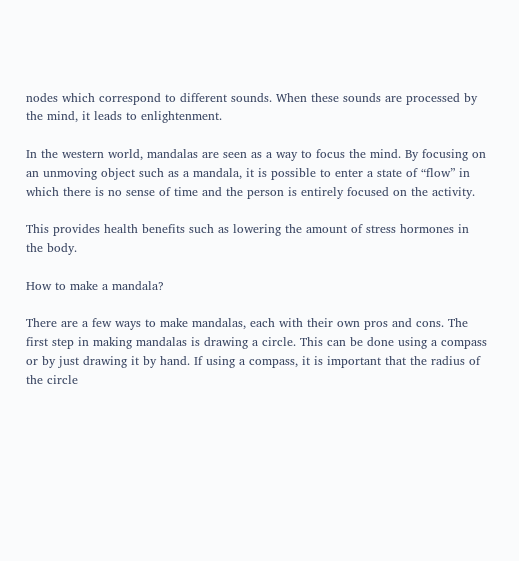nodes which correspond to different sounds. When these sounds are processed by the mind, it leads to enlightenment.

In the western world, mandalas are seen as a way to focus the mind. By focusing on an unmoving object such as a mandala, it is possible to enter a state of “flow” in which there is no sense of time and the person is entirely focused on the activity.

This provides health benefits such as lowering the amount of stress hormones in the body.

How to make a mandala?

There are a few ways to make mandalas, each with their own pros and cons. The first step in making mandalas is drawing a circle. This can be done using a compass or by just drawing it by hand. If using a compass, it is important that the radius of the circle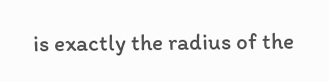is exactly the radius of the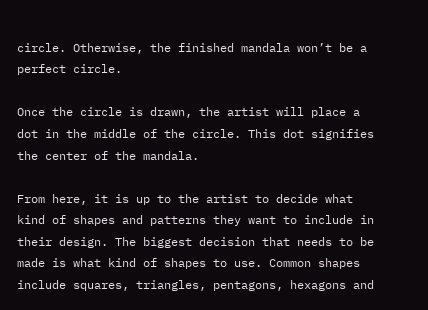circle. Otherwise, the finished mandala won’t be a perfect circle.

Once the circle is drawn, the artist will place a dot in the middle of the circle. This dot signifies the center of the mandala.

From here, it is up to the artist to decide what kind of shapes and patterns they want to include in their design. The biggest decision that needs to be made is what kind of shapes to use. Common shapes include squares, triangles, pentagons, hexagons and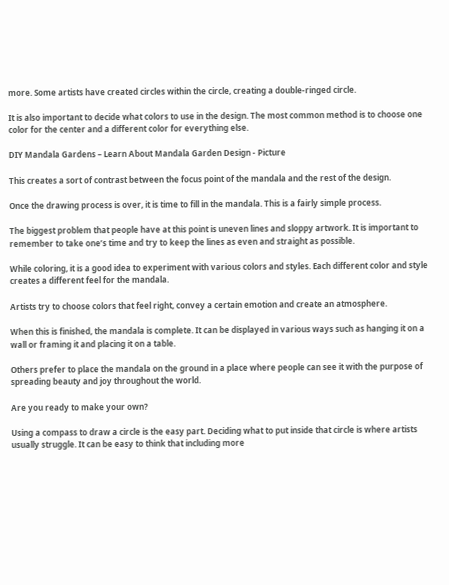more. Some artists have created circles within the circle, creating a double-ringed circle.

It is also important to decide what colors to use in the design. The most common method is to choose one color for the center and a different color for everything else.

DIY Mandala Gardens – Learn About Mandala Garden Design - Picture

This creates a sort of contrast between the focus point of the mandala and the rest of the design.

Once the drawing process is over, it is time to fill in the mandala. This is a fairly simple process.

The biggest problem that people have at this point is uneven lines and sloppy artwork. It is important to remember to take one’s time and try to keep the lines as even and straight as possible.

While coloring, it is a good idea to experiment with various colors and styles. Each different color and style creates a different feel for the mandala.

Artists try to choose colors that feel right, convey a certain emotion and create an atmosphere.

When this is finished, the mandala is complete. It can be displayed in various ways such as hanging it on a wall or framing it and placing it on a table.

Others prefer to place the mandala on the ground in a place where people can see it with the purpose of spreading beauty and joy throughout the world.

Are you ready to make your own?

Using a compass to draw a circle is the easy part. Deciding what to put inside that circle is where artists usually struggle. It can be easy to think that including more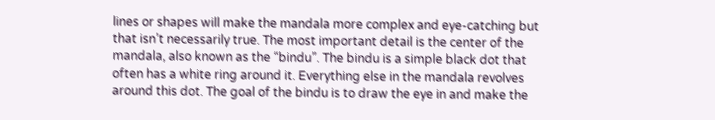lines or shapes will make the mandala more complex and eye-catching but that isn’t necessarily true. The most important detail is the center of the mandala, also known as the “bindu”. The bindu is a simple black dot that often has a white ring around it. Everything else in the mandala revolves around this dot. The goal of the bindu is to draw the eye in and make the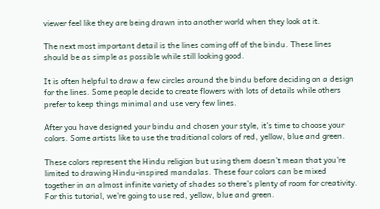viewer feel like they are being drawn into another world when they look at it.

The next most important detail is the lines coming off of the bindu. These lines should be as simple as possible while still looking good.

It is often helpful to draw a few circles around the bindu before deciding on a design for the lines. Some people decide to create flowers with lots of details while others prefer to keep things minimal and use very few lines.

After you have designed your bindu and chosen your style, it’s time to choose your colors. Some artists like to use the traditional colors of red, yellow, blue and green.

These colors represent the Hindu religion but using them doesn’t mean that you’re limited to drawing Hindu-inspired mandalas. These four colors can be mixed together in an almost infinite variety of shades so there’s plenty of room for creativity. For this tutorial, we’re going to use red, yellow, blue and green.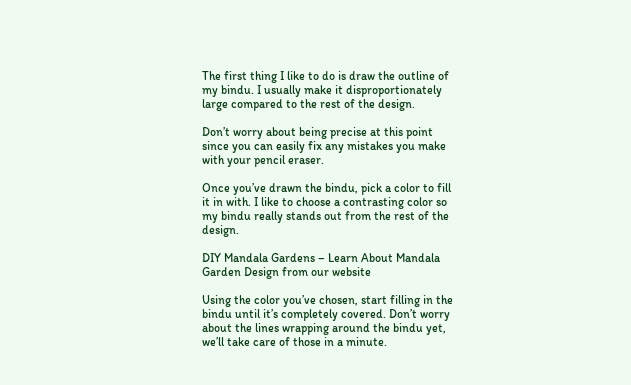The first thing I like to do is draw the outline of my bindu. I usually make it disproportionately large compared to the rest of the design.

Don’t worry about being precise at this point since you can easily fix any mistakes you make with your pencil eraser.

Once you’ve drawn the bindu, pick a color to fill it in with. I like to choose a contrasting color so my bindu really stands out from the rest of the design.

DIY Mandala Gardens – Learn About Mandala Garden Design from our website

Using the color you’ve chosen, start filling in the bindu until it’s completely covered. Don’t worry about the lines wrapping around the bindu yet, we’ll take care of those in a minute.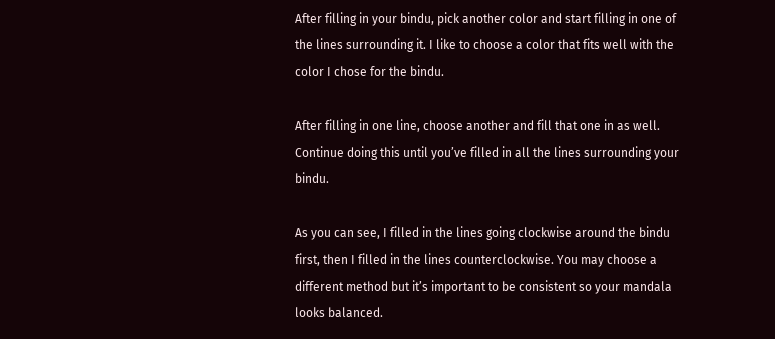After filling in your bindu, pick another color and start filling in one of the lines surrounding it. I like to choose a color that fits well with the color I chose for the bindu.

After filling in one line, choose another and fill that one in as well. Continue doing this until you’ve filled in all the lines surrounding your bindu.

As you can see, I filled in the lines going clockwise around the bindu first, then I filled in the lines counterclockwise. You may choose a different method but it’s important to be consistent so your mandala looks balanced.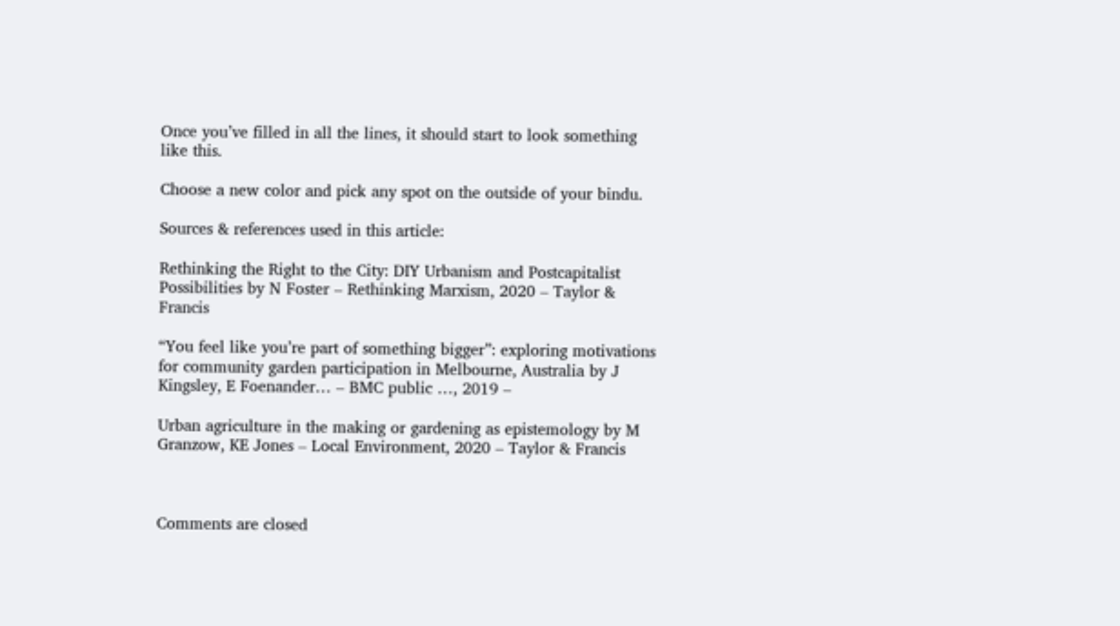Once you’ve filled in all the lines, it should start to look something like this.

Choose a new color and pick any spot on the outside of your bindu.

Sources & references used in this article:

Rethinking the Right to the City: DIY Urbanism and Postcapitalist Possibilities by N Foster – Rethinking Marxism, 2020 – Taylor & Francis

“You feel like you’re part of something bigger”: exploring motivations for community garden participation in Melbourne, Australia by J Kingsley, E Foenander… – BMC public …, 2019 –

Urban agriculture in the making or gardening as epistemology by M Granzow, KE Jones – Local Environment, 2020 – Taylor & Francis



Comments are closed